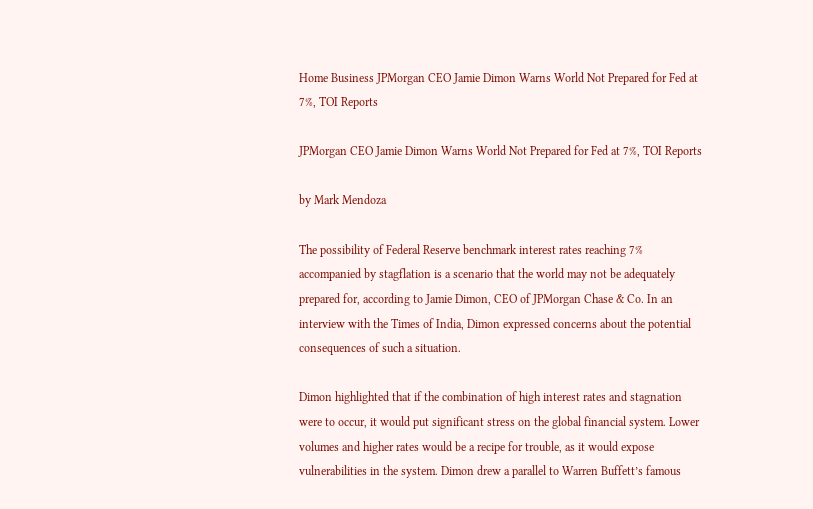Home Business JPMorgan CEO Jamie Dimon Warns World Not Prepared for Fed at 7%, TOI Reports

JPMorgan CEO Jamie Dimon Warns World Not Prepared for Fed at 7%, TOI Reports

by Mark Mendoza

The possibility of Federal Reserve benchmark interest rates reaching 7% accompanied by stagflation is a scenario that the world may not be adequately prepared for, according to Jamie Dimon, CEO of JPMorgan Chase & Co. In an interview with the Times of India, Dimon expressed concerns about the potential consequences of such a situation.

Dimon highlighted that if the combination of high interest rates and stagnation were to occur, it would put significant stress on the global financial system. Lower volumes and higher rates would be a recipe for trouble, as it would expose vulnerabilities in the system. Dimon drew a parallel to Warren Buffett’s famous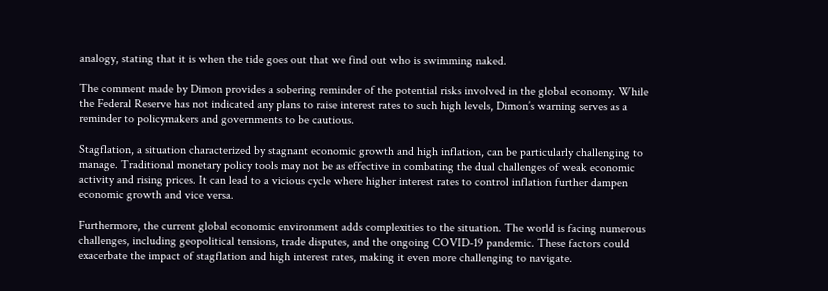analogy, stating that it is when the tide goes out that we find out who is swimming naked.

The comment made by Dimon provides a sobering reminder of the potential risks involved in the global economy. While the Federal Reserve has not indicated any plans to raise interest rates to such high levels, Dimon’s warning serves as a reminder to policymakers and governments to be cautious.

Stagflation, a situation characterized by stagnant economic growth and high inflation, can be particularly challenging to manage. Traditional monetary policy tools may not be as effective in combating the dual challenges of weak economic activity and rising prices. It can lead to a vicious cycle where higher interest rates to control inflation further dampen economic growth and vice versa.

Furthermore, the current global economic environment adds complexities to the situation. The world is facing numerous challenges, including geopolitical tensions, trade disputes, and the ongoing COVID-19 pandemic. These factors could exacerbate the impact of stagflation and high interest rates, making it even more challenging to navigate.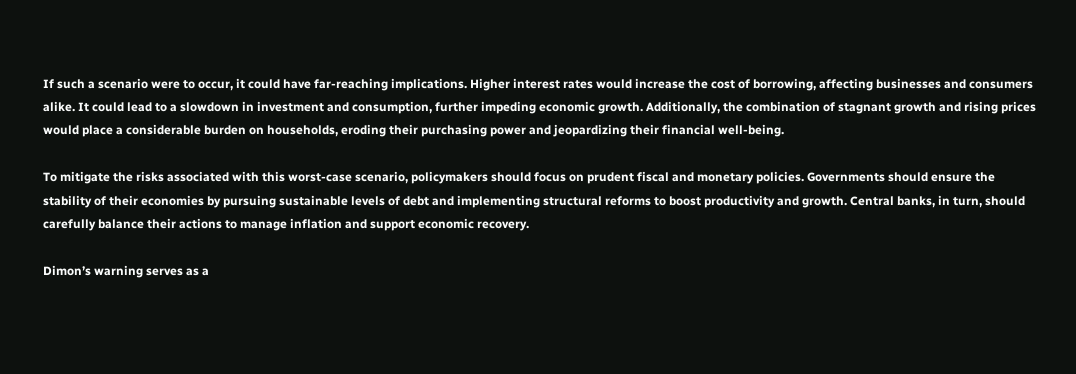If such a scenario were to occur, it could have far-reaching implications. Higher interest rates would increase the cost of borrowing, affecting businesses and consumers alike. It could lead to a slowdown in investment and consumption, further impeding economic growth. Additionally, the combination of stagnant growth and rising prices would place a considerable burden on households, eroding their purchasing power and jeopardizing their financial well-being.

To mitigate the risks associated with this worst-case scenario, policymakers should focus on prudent fiscal and monetary policies. Governments should ensure the stability of their economies by pursuing sustainable levels of debt and implementing structural reforms to boost productivity and growth. Central banks, in turn, should carefully balance their actions to manage inflation and support economic recovery.

Dimon’s warning serves as a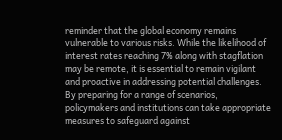reminder that the global economy remains vulnerable to various risks. While the likelihood of interest rates reaching 7% along with stagflation may be remote, it is essential to remain vigilant and proactive in addressing potential challenges. By preparing for a range of scenarios, policymakers and institutions can take appropriate measures to safeguard against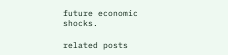future economic shocks.

related posts